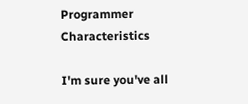Programmer Characteristics

I'm sure you've all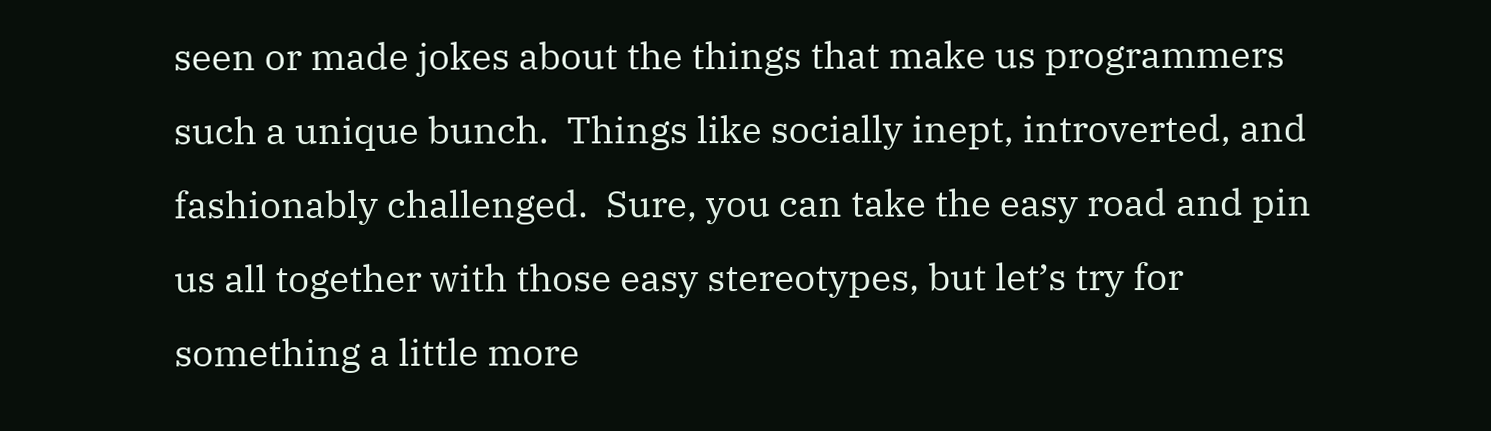seen or made jokes about the things that make us programmers such a unique bunch.  Things like socially inept, introverted, and fashionably challenged.  Sure, you can take the easy road and pin us all together with those easy stereotypes, but let’s try for something a little more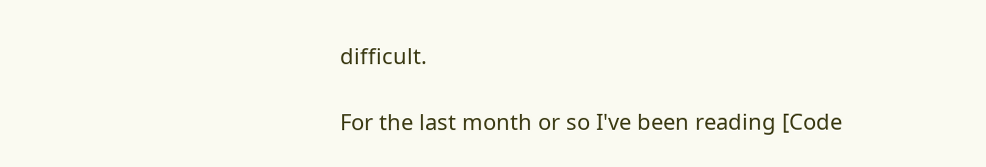difficult.

For the last month or so I've been reading [Code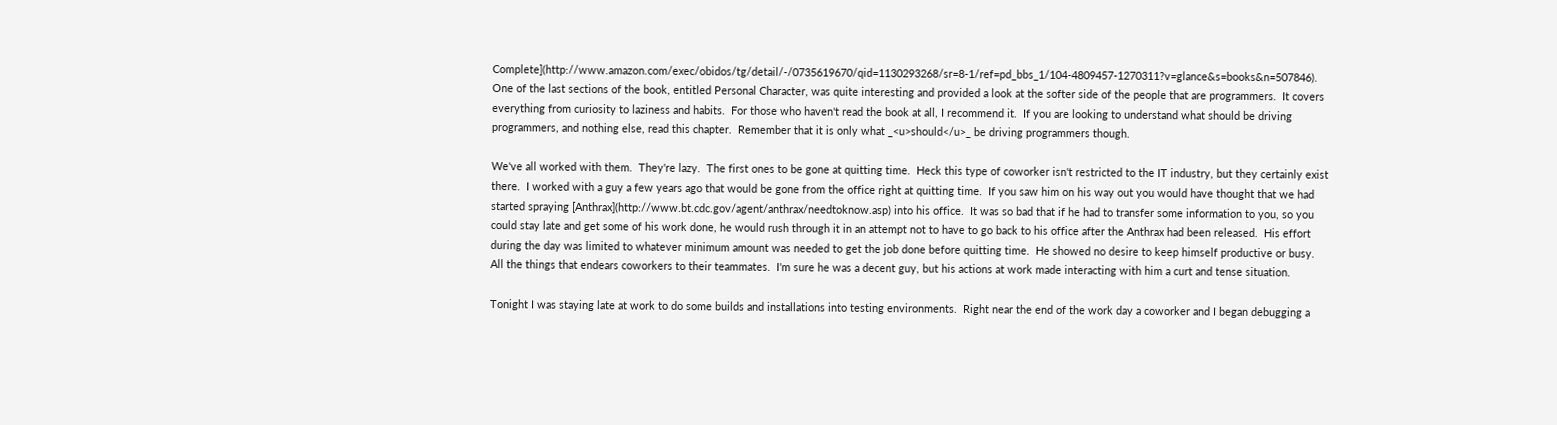Complete](http://www.amazon.com/exec/obidos/tg/detail/-/0735619670/qid=1130293268/sr=8-1/ref=pd_bbs_1/104-4809457-1270311?v=glance&s=books&n=507846).  One of the last sections of the book, entitled Personal Character, was quite interesting and provided a look at the softer side of the people that are programmers.  It covers everything from curiosity to laziness and habits.  For those who haven't read the book at all, I recommend it.  If you are looking to understand what should be driving programmers, and nothing else, read this chapter.  Remember that it is only what _<u>should</u>_ be driving programmers though.

We've all worked with them.  They're lazy.  The first ones to be gone at quitting time.  Heck this type of coworker isn't restricted to the IT industry, but they certainly exist there.  I worked with a guy a few years ago that would be gone from the office right at quitting time.  If you saw him on his way out you would have thought that we had started spraying [Anthrax](http://www.bt.cdc.gov/agent/anthrax/needtoknow.asp) into his office.  It was so bad that if he had to transfer some information to you, so you could stay late and get some of his work done, he would rush through it in an attempt not to have to go back to his office after the Anthrax had been released.  His effort during the day was limited to whatever minimum amount was needed to get the job done before quitting time.  He showed no desire to keep himself productive or busy.  All the things that endears coworkers to their teammates.  I'm sure he was a decent guy, but his actions at work made interacting with him a curt and tense situation.

Tonight I was staying late at work to do some builds and installations into testing environments.  Right near the end of the work day a coworker and I began debugging a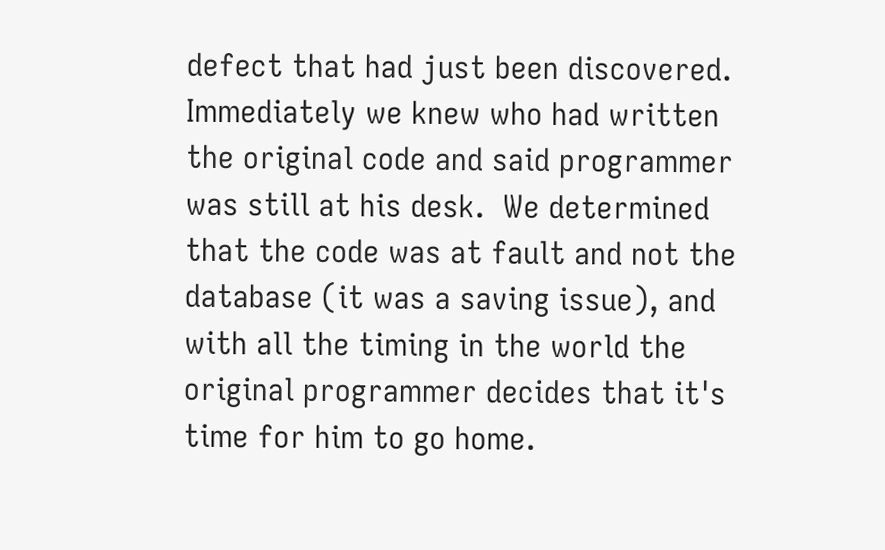defect that had just been discovered.  Immediately we knew who had written the original code and said programmer was still at his desk.  We determined that the code was at fault and not the database (it was a saving issue), and with all the timing in the world the original programmer decides that it's time for him to go home.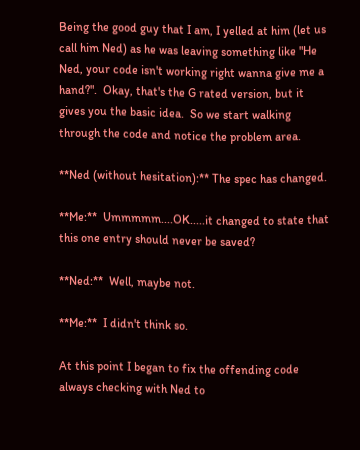Being the good guy that I am, I yelled at him (let us call him Ned) as he was leaving something like "He Ned, your code isn't working right wanna give me a hand?".  Okay, that's the G rated version, but it gives you the basic idea.  So we start walking through the code and notice the problem area.

**Ned (without hesitation):** The spec has changed.

**Me:**  Ummmmm....OK.....it changed to state that this one entry should never be saved?

**Ned:**  Well, maybe not.

**Me:**  I didn't think so.

At this point I began to fix the offending code always checking with Ned to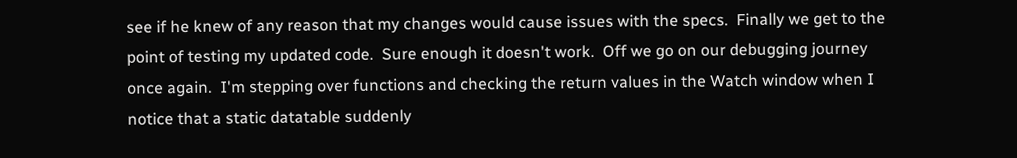see if he knew of any reason that my changes would cause issues with the specs.  Finally we get to the point of testing my updated code.  Sure enough it doesn't work.  Off we go on our debugging journey once again.  I'm stepping over functions and checking the return values in the Watch window when I notice that a static datatable suddenly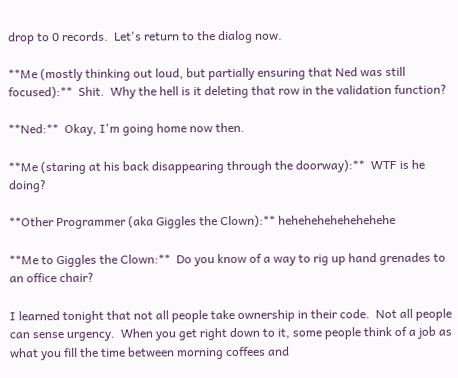drop to 0 records.  Let's return to the dialog now.

**Me (mostly thinking out loud, but partially ensuring that Ned was still focused):**  Shit.  Why the hell is it deleting that row in the validation function?

**Ned:**  Okay, I'm going home now then.

**Me (staring at his back disappearing through the doorway):**  WTF is he doing?

**Other Programmer (aka Giggles the Clown):** hehehehehehehehehe

**Me to Giggles the Clown:**  Do you know of a way to rig up hand grenades to an office chair?

I learned tonight that not all people take ownership in their code.  Not all people can sense urgency.  When you get right down to it, some people think of a job as what you fill the time between morning coffees and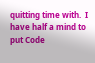quitting time with.  I have half a mind to put Code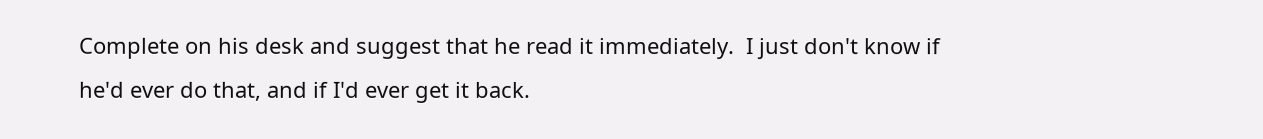Complete on his desk and suggest that he read it immediately.  I just don't know if he'd ever do that, and if I'd ever get it back.